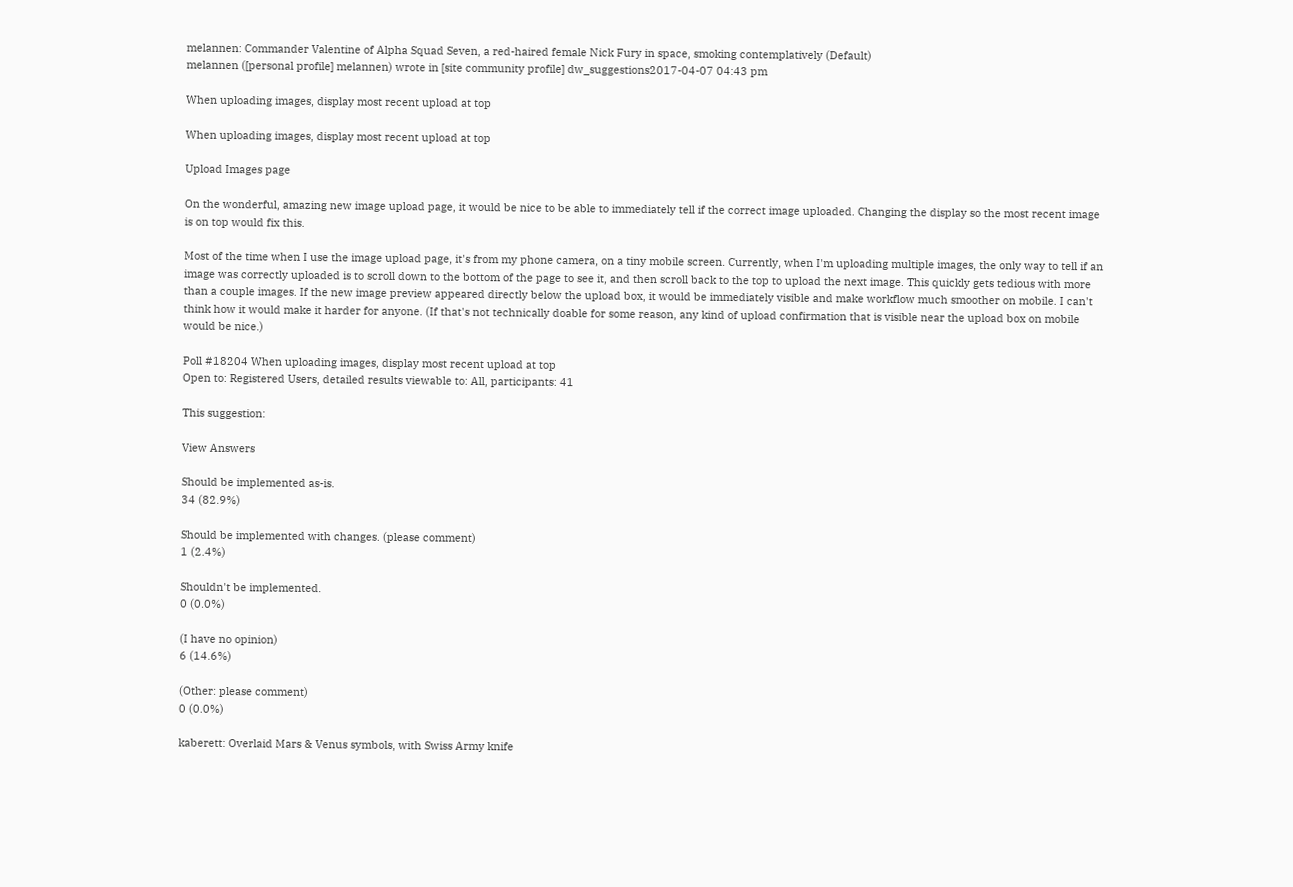melannen: Commander Valentine of Alpha Squad Seven, a red-haired female Nick Fury in space, smoking contemplatively (Default)
melannen ([personal profile] melannen) wrote in [site community profile] dw_suggestions2017-04-07 04:43 pm

When uploading images, display most recent upload at top

When uploading images, display most recent upload at top

Upload Images page

On the wonderful, amazing new image upload page, it would be nice to be able to immediately tell if the correct image uploaded. Changing the display so the most recent image is on top would fix this.

Most of the time when I use the image upload page, it's from my phone camera, on a tiny mobile screen. Currently, when I'm uploading multiple images, the only way to tell if an image was correctly uploaded is to scroll down to the bottom of the page to see it, and then scroll back to the top to upload the next image. This quickly gets tedious with more than a couple images. If the new image preview appeared directly below the upload box, it would be immediately visible and make workflow much smoother on mobile. I can't think how it would make it harder for anyone. (If that's not technically doable for some reason, any kind of upload confirmation that is visible near the upload box on mobile would be nice.)

Poll #18204 When uploading images, display most recent upload at top
Open to: Registered Users, detailed results viewable to: All, participants: 41

This suggestion:

View Answers

Should be implemented as-is.
34 (82.9%)

Should be implemented with changes. (please comment)
1 (2.4%)

Shouldn't be implemented.
0 (0.0%)

(I have no opinion)
6 (14.6%)

(Other: please comment)
0 (0.0%)

kaberett: Overlaid Mars & Venus symbols, with Swiss Army knife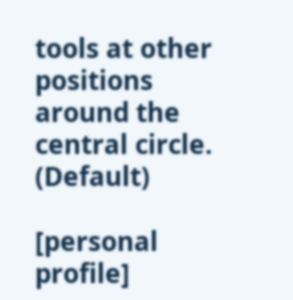tools at other positions around the central circle. (Default)

[personal profile]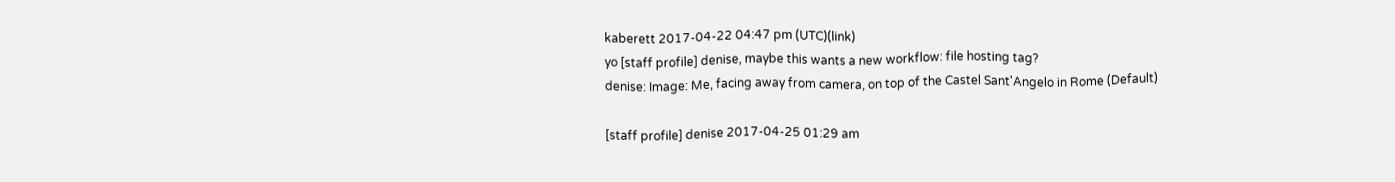kaberett 2017-04-22 04:47 pm (UTC)(link)
yo [staff profile] denise, maybe this wants a new workflow: file hosting tag?
denise: Image: Me, facing away from camera, on top of the Castel Sant'Angelo in Rome (Default)

[staff profile] denise 2017-04-25 01:29 am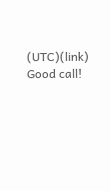(UTC)(link)
Good call!